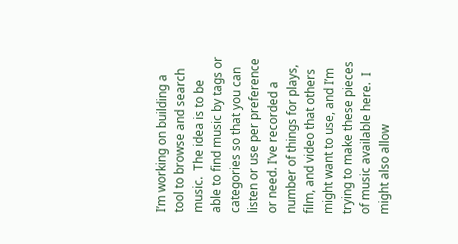I’m working on building a tool to browse and search music.  The idea is to be able to find music by tags or categories so that you can listen or use per preference or need. I’ve recorded a number of things for plays, film, and video that others might want to use, and I’m trying to make these pieces of music available here.  I might also allow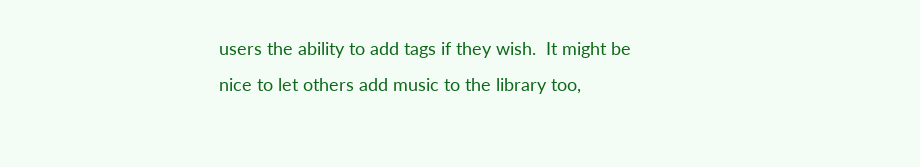users the ability to add tags if they wish.  It might be nice to let others add music to the library too,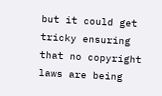but it could get tricky ensuring that no copyright laws are being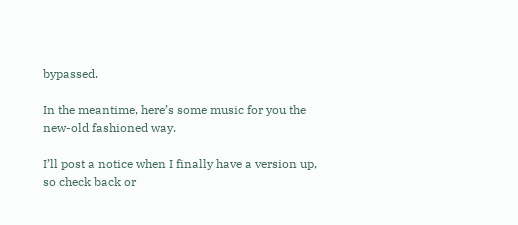bypassed.

In the meantime, here’s some music for you the new-old fashioned way.

I’ll post a notice when I finally have a version up, so check back or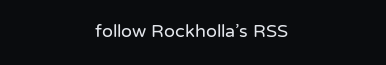follow Rockholla’s RSS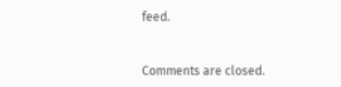feed.


Comments are closed.